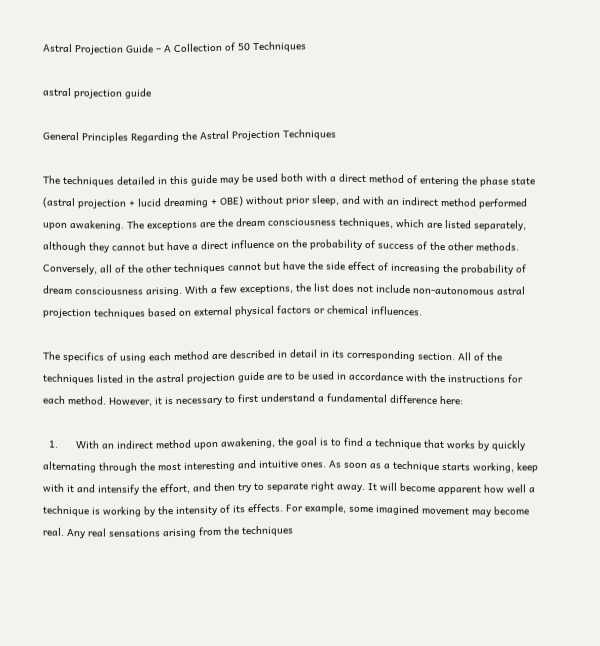Astral Projection Guide – A Collection of 50 Techniques

astral projection guide

General Principles Regarding the Astral Projection Techniques

The techniques detailed in this guide may be used both with a direct method of entering the phase state (astral projection + lucid dreaming + OBE) without prior sleep, and with an indirect method performed upon awakening. The exceptions are the dream consciousness techniques, which are listed separately, although they cannot but have a direct influence on the probability of success of the other methods. Conversely, all of the other techniques cannot but have the side effect of increasing the probability of dream consciousness arising. With a few exceptions, the list does not include non-autonomous astral projection techniques based on external physical factors or chemical influences.

The specifics of using each method are described in detail in its corresponding section. All of the techniques listed in the astral projection guide are to be used in accordance with the instructions for each method. However, it is necessary to first understand a fundamental difference here:

  1.      With an indirect method upon awakening, the goal is to find a technique that works by quickly alternating through the most interesting and intuitive ones. As soon as a technique starts working, keep with it and intensify the effort, and then try to separate right away. It will become apparent how well a technique is working by the intensity of its effects. For example, some imagined movement may become real. Any real sensations arising from the techniques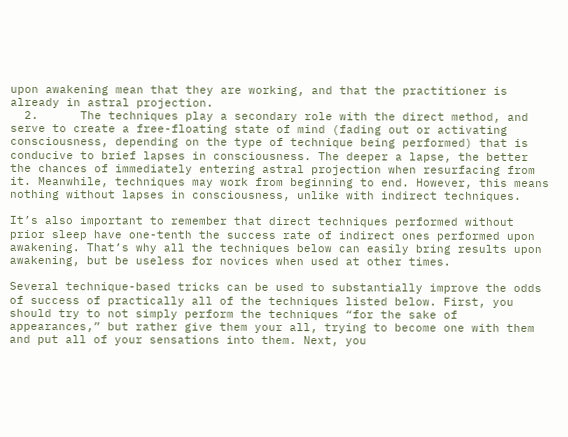upon awakening mean that they are working, and that the practitioner is already in astral projection.
  2.      The techniques play a secondary role with the direct method, and serve to create a free-floating state of mind (fading out or activating consciousness, depending on the type of technique being performed) that is conducive to brief lapses in consciousness. The deeper a lapse, the better the chances of immediately entering astral projection when resurfacing from it. Meanwhile, techniques may work from beginning to end. However, this means nothing without lapses in consciousness, unlike with indirect techniques.

It’s also important to remember that direct techniques performed without prior sleep have one-tenth the success rate of indirect ones performed upon awakening. That’s why all the techniques below can easily bring results upon awakening, but be useless for novices when used at other times.

Several technique-based tricks can be used to substantially improve the odds of success of practically all of the techniques listed below. First, you should try to not simply perform the techniques “for the sake of appearances,” but rather give them your all, trying to become one with them and put all of your sensations into them. Next, you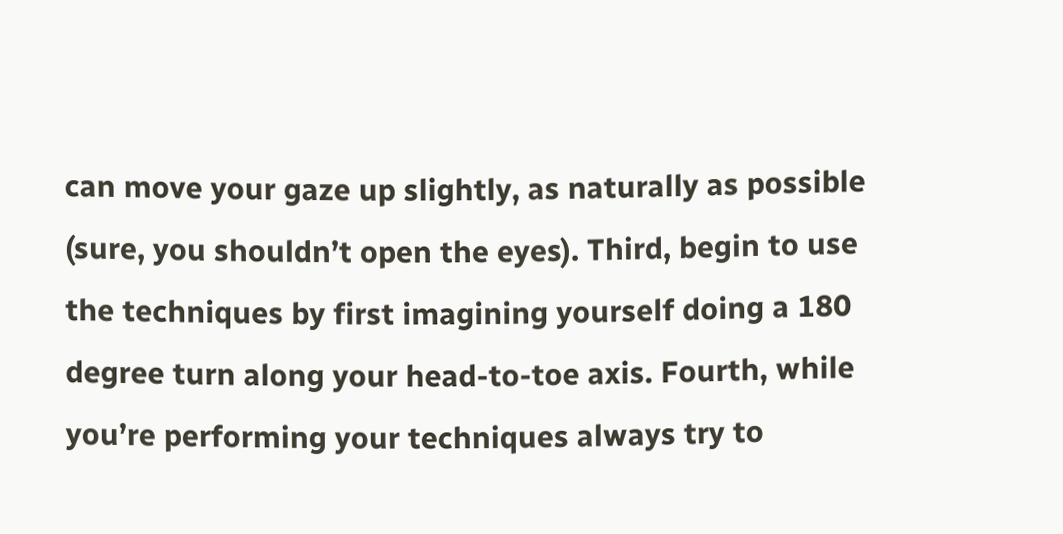can move your gaze up slightly, as naturally as possible (sure, you shouldn’t open the eyes). Third, begin to use the techniques by first imagining yourself doing a 180 degree turn along your head-to-toe axis. Fourth, while you’re performing your techniques always try to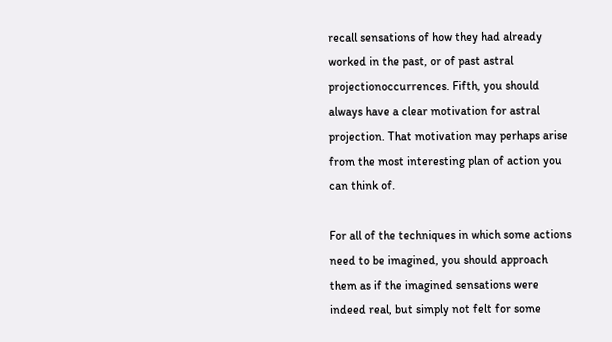recall sensations of how they had already worked in the past, or of past astral projectionoccurrences. Fifth, you should always have a clear motivation for astral projection. That motivation may perhaps arise from the most interesting plan of action you can think of.

For all of the techniques in which some actions need to be imagined, you should approach them as if the imagined sensations were indeed real, but simply not felt for some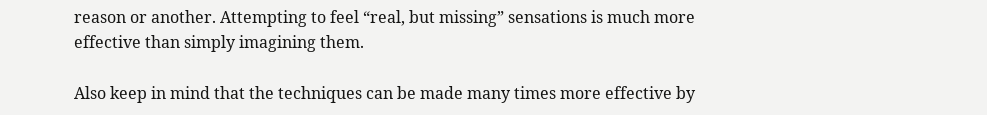reason or another. Attempting to feel “real, but missing” sensations is much more effective than simply imagining them.

Also keep in mind that the techniques can be made many times more effective by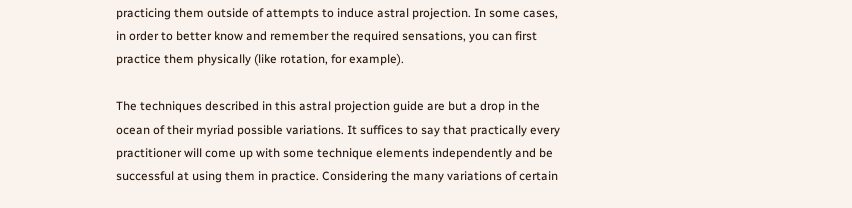practicing them outside of attempts to induce astral projection. In some cases, in order to better know and remember the required sensations, you can first practice them physically (like rotation, for example).

The techniques described in this astral projection guide are but a drop in the ocean of their myriad possible variations. It suffices to say that practically every practitioner will come up with some technique elements independently and be successful at using them in practice. Considering the many variations of certain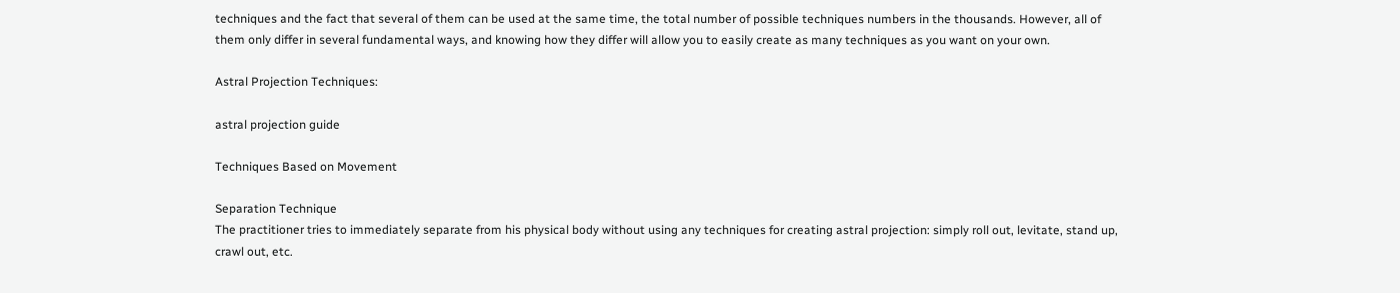techniques and the fact that several of them can be used at the same time, the total number of possible techniques numbers in the thousands. However, all of them only differ in several fundamental ways, and knowing how they differ will allow you to easily create as many techniques as you want on your own.

Astral Projection Techniques:

astral projection guide

Techniques Based on Movement

Separation Technique
The practitioner tries to immediately separate from his physical body without using any techniques for creating astral projection: simply roll out, levitate, stand up, crawl out, etc.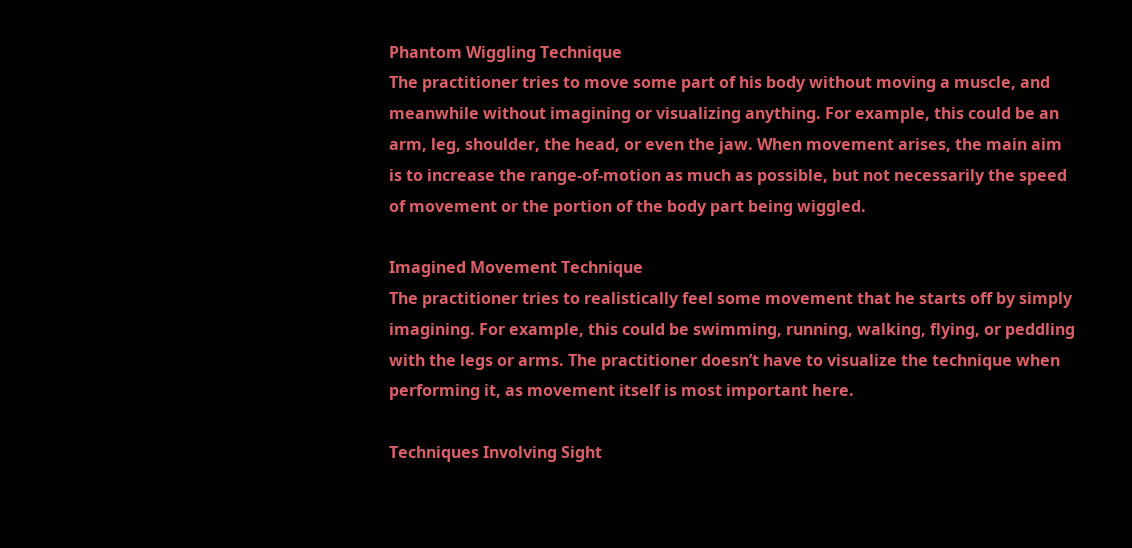Phantom Wiggling Technique
The practitioner tries to move some part of his body without moving a muscle, and meanwhile without imagining or visualizing anything. For example, this could be an arm, leg, shoulder, the head, or even the jaw. When movement arises, the main aim is to increase the range-of-motion as much as possible, but not necessarily the speed of movement or the portion of the body part being wiggled.

Imagined Movement Technique
The practitioner tries to realistically feel some movement that he starts off by simply imagining. For example, this could be swimming, running, walking, flying, or peddling with the legs or arms. The practitioner doesn’t have to visualize the technique when performing it, as movement itself is most important here.

Techniques Involving Sight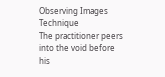Observing Images Technique
The practitioner peers into the void before his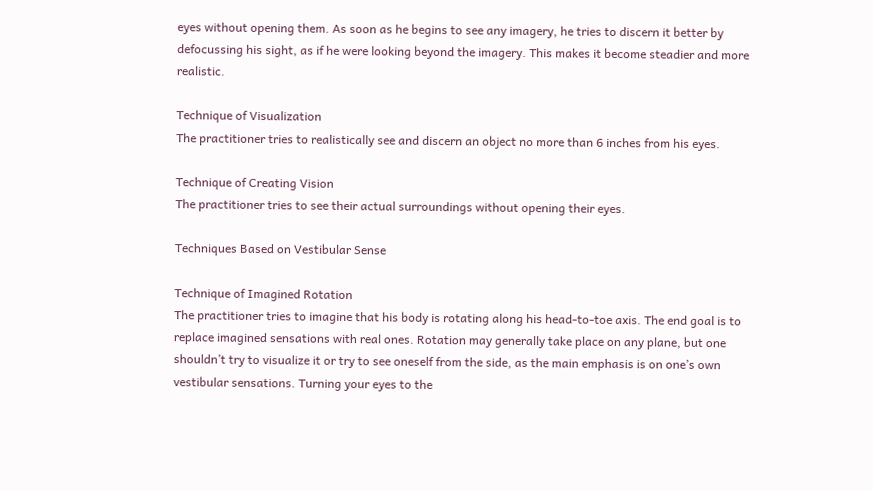eyes without opening them. As soon as he begins to see any imagery, he tries to discern it better by defocussing his sight, as if he were looking beyond the imagery. This makes it become steadier and more realistic.

Technique of Visualization
The practitioner tries to realistically see and discern an object no more than 6 inches from his eyes.

Technique of Creating Vision
The practitioner tries to see their actual surroundings without opening their eyes.

Techniques Based on Vestibular Sense

Technique of Imagined Rotation
The practitioner tries to imagine that his body is rotating along his head-to-toe axis. The end goal is to replace imagined sensations with real ones. Rotation may generally take place on any plane, but one shouldn’t try to visualize it or try to see oneself from the side, as the main emphasis is on one’s own vestibular sensations. Turning your eyes to the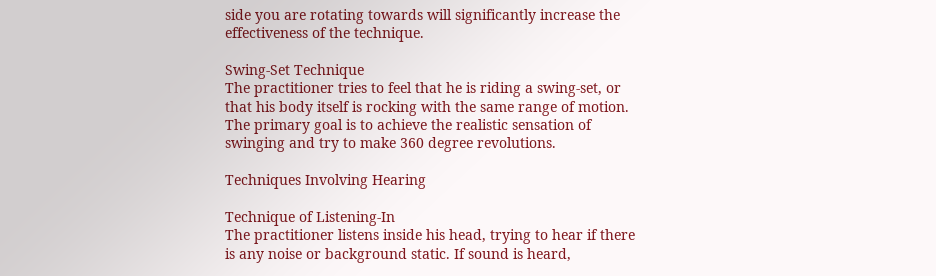side you are rotating towards will significantly increase the effectiveness of the technique.

Swing-Set Technique
The practitioner tries to feel that he is riding a swing-set, or that his body itself is rocking with the same range of motion. The primary goal is to achieve the realistic sensation of swinging and try to make 360 degree revolutions.

Techniques Involving Hearing

Technique of Listening-In
The practitioner listens inside his head, trying to hear if there is any noise or background static. If sound is heard,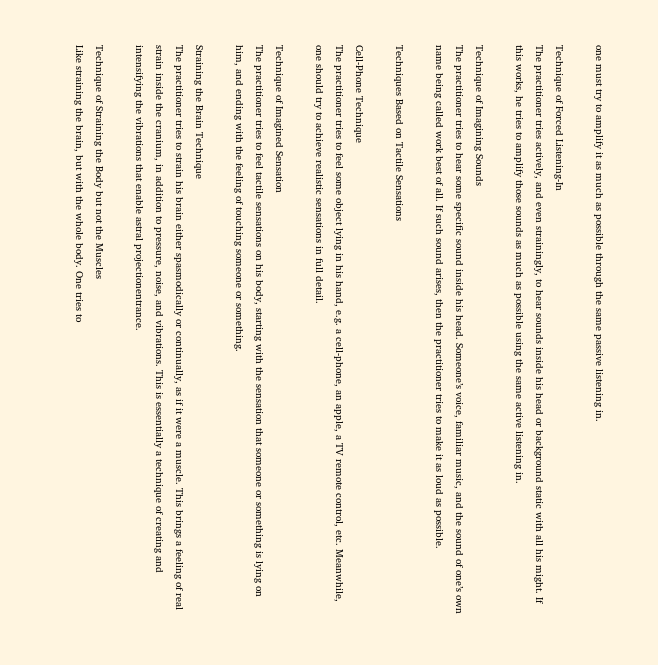one must try to amplify it as much as possible through the same passive listening in.

Technique of Forced Listening-In
The practitioner tries actively, and even strainingly, to hear sounds inside his head or background static with all his might. If this works, he tries to amplify those sounds as much as possible using the same active listening in.

Technique of Imagining Sounds
The practitioner tries to hear some specific sound inside his head. Someone’s voice, familiar music, and the sound of one’s own name being called work best of all. If such sound arises, then the practitioner tries to make it as loud as possible.

Techniques Based on Tactile Sensations

Cell-Phone Technique
The practitioner tries to feel some object lying in his hand, e.g. a cell-phone, an apple, a TV remote control, etc. Meanwhile, one should try to achieve realistic sensations in full detail.

Technique of Imagined Sensation
The practitioner tries to feel tactile sensations on his body, starting with the sensation that someone or something is lying on him, and ending with the feeling of touching someone or something.

Straining the Brain Technique
The practitioner tries to strain his brain either spasmodically or continually, as if it were a muscle. This brings a feeling of real strain inside the cranium, in addition to pressure, noise, and vibrations. This is essentially a technique of creating and intensifying the vibrations that enable astral projectionentrance.

Technique of Straining the Body but not the Muscles
Like straining the brain, but with the whole body. One tries to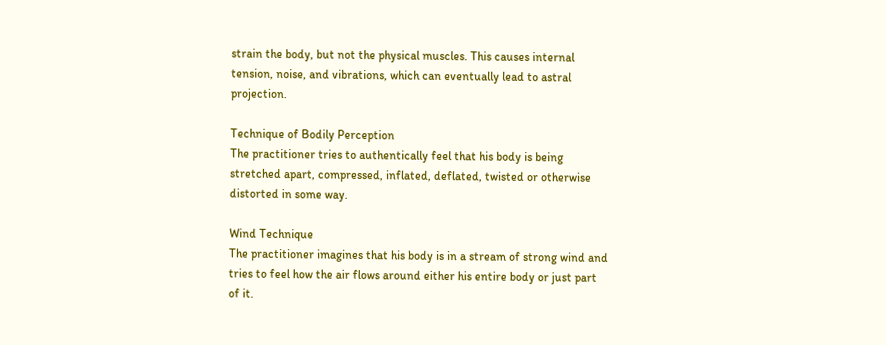strain the body, but not the physical muscles. This causes internal tension, noise, and vibrations, which can eventually lead to astral projection.

Technique of Bodily Perception
The practitioner tries to authentically feel that his body is being stretched apart, compressed, inflated, deflated, twisted or otherwise distorted in some way.

Wind Technique
The practitioner imagines that his body is in a stream of strong wind and tries to feel how the air flows around either his entire body or just part of it.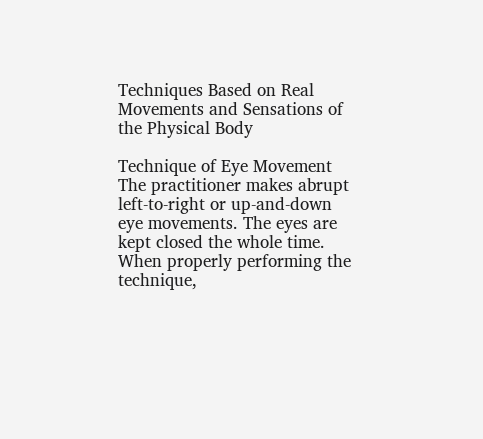Techniques Based on Real Movements and Sensations of the Physical Body

Technique of Eye Movement
The practitioner makes abrupt left-to-right or up-and-down eye movements. The eyes are kept closed the whole time. When properly performing the technique,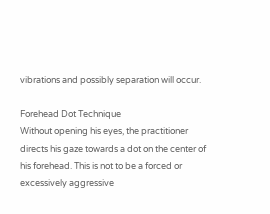vibrations and possibly separation will occur.

Forehead Dot Technique
Without opening his eyes, the practitioner directs his gaze towards a dot on the center of his forehead. This is not to be a forced or excessively aggressive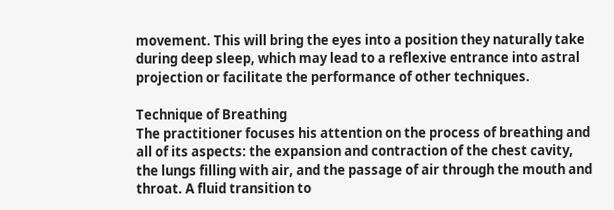movement. This will bring the eyes into a position they naturally take during deep sleep, which may lead to a reflexive entrance into astral projection or facilitate the performance of other techniques.

Technique of Breathing
The practitioner focuses his attention on the process of breathing and all of its aspects: the expansion and contraction of the chest cavity, the lungs filling with air, and the passage of air through the mouth and throat. A fluid transition to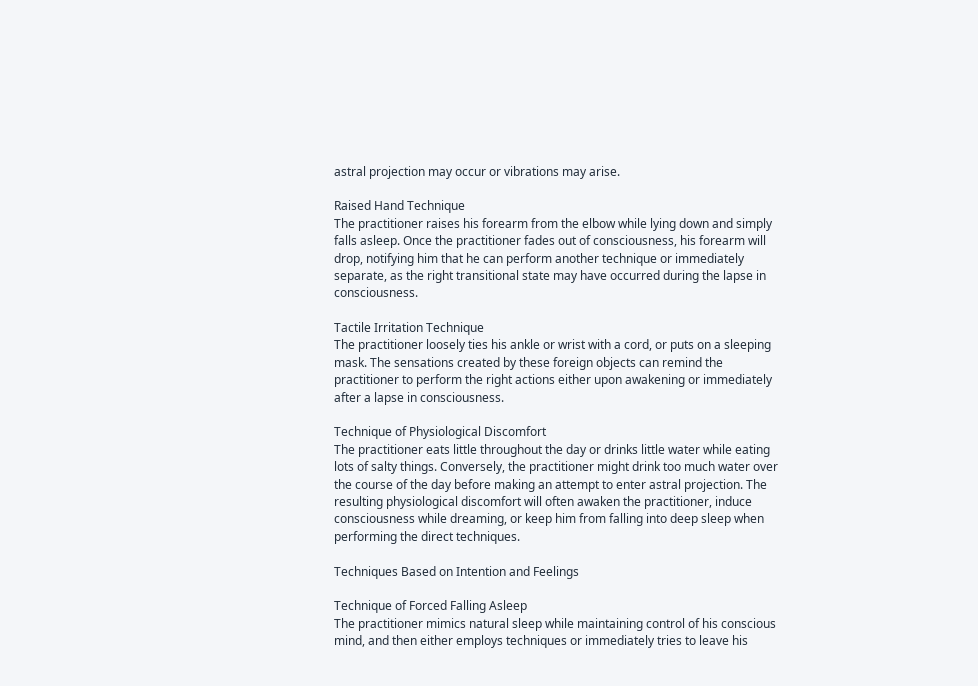astral projection may occur or vibrations may arise.

Raised Hand Technique
The practitioner raises his forearm from the elbow while lying down and simply falls asleep. Once the practitioner fades out of consciousness, his forearm will drop, notifying him that he can perform another technique or immediately separate, as the right transitional state may have occurred during the lapse in consciousness.

Tactile Irritation Technique
The practitioner loosely ties his ankle or wrist with a cord, or puts on a sleeping mask. The sensations created by these foreign objects can remind the practitioner to perform the right actions either upon awakening or immediately after a lapse in consciousness.

Technique of Physiological Discomfort
The practitioner eats little throughout the day or drinks little water while eating lots of salty things. Conversely, the practitioner might drink too much water over the course of the day before making an attempt to enter astral projection. The resulting physiological discomfort will often awaken the practitioner, induce consciousness while dreaming, or keep him from falling into deep sleep when performing the direct techniques.

Techniques Based on Intention and Feelings

Technique of Forced Falling Asleep
The practitioner mimics natural sleep while maintaining control of his conscious mind, and then either employs techniques or immediately tries to leave his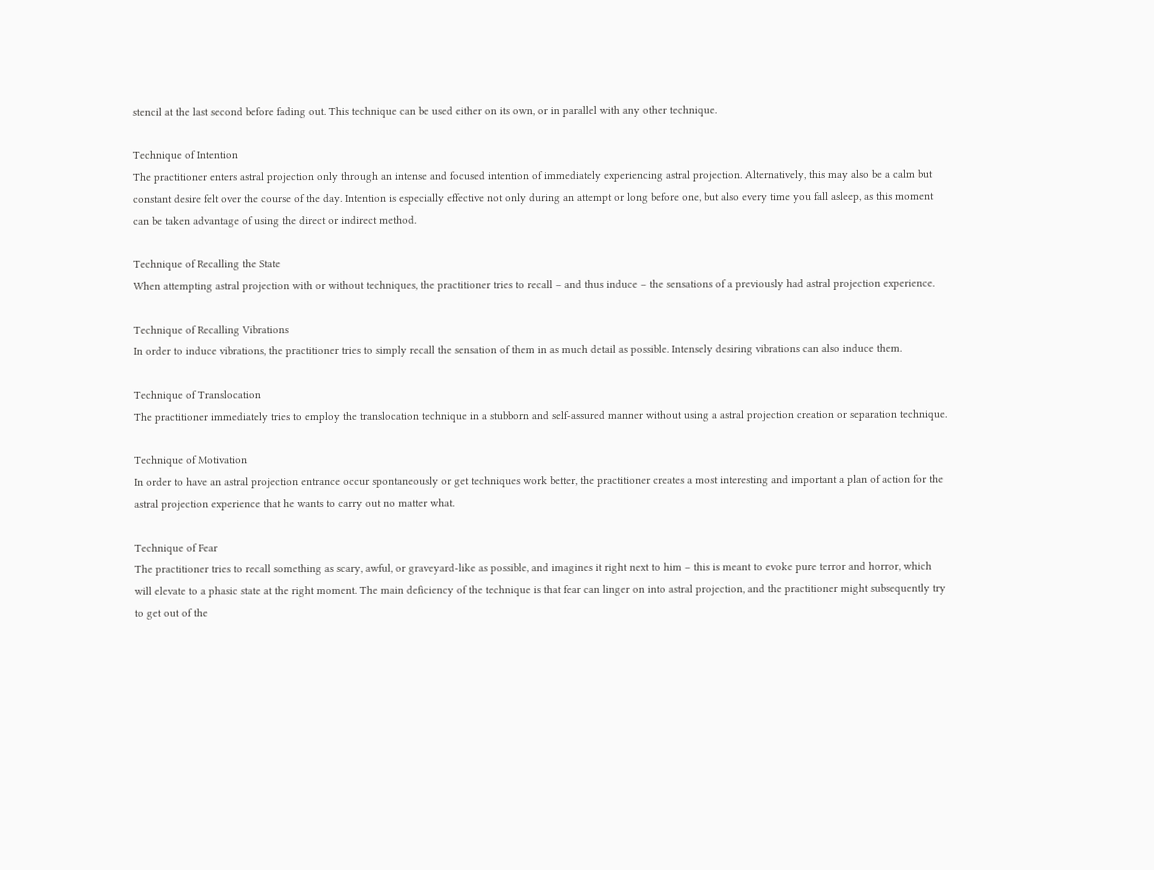stencil at the last second before fading out. This technique can be used either on its own, or in parallel with any other technique.

Technique of Intention
The practitioner enters astral projection only through an intense and focused intention of immediately experiencing astral projection. Alternatively, this may also be a calm but constant desire felt over the course of the day. Intention is especially effective not only during an attempt or long before one, but also every time you fall asleep, as this moment can be taken advantage of using the direct or indirect method.

Technique of Recalling the State
When attempting astral projection with or without techniques, the practitioner tries to recall – and thus induce – the sensations of a previously had astral projection experience.

Technique of Recalling Vibrations
In order to induce vibrations, the practitioner tries to simply recall the sensation of them in as much detail as possible. Intensely desiring vibrations can also induce them.

Technique of Translocation
The practitioner immediately tries to employ the translocation technique in a stubborn and self-assured manner without using a astral projection creation or separation technique.

Technique of Motivation
In order to have an astral projection entrance occur spontaneously or get techniques work better, the practitioner creates a most interesting and important a plan of action for the astral projection experience that he wants to carry out no matter what.

Technique of Fear
The practitioner tries to recall something as scary, awful, or graveyard-like as possible, and imagines it right next to him – this is meant to evoke pure terror and horror, which will elevate to a phasic state at the right moment. The main deficiency of the technique is that fear can linger on into astral projection, and the practitioner might subsequently try to get out of the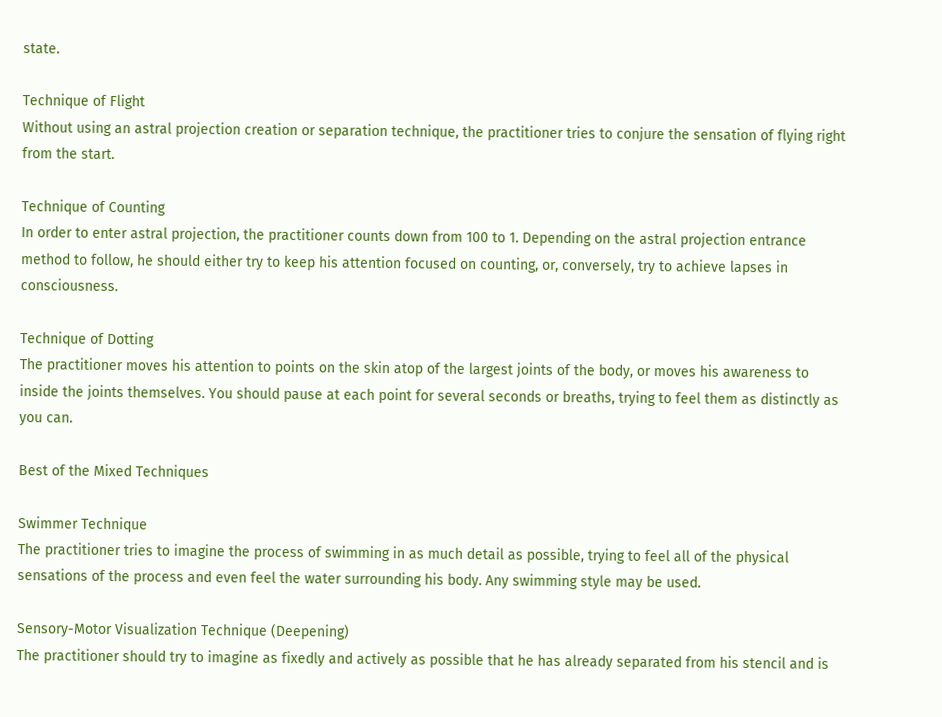state.

Technique of Flight
Without using an astral projection creation or separation technique, the practitioner tries to conjure the sensation of flying right from the start.

Technique of Counting
In order to enter astral projection, the practitioner counts down from 100 to 1. Depending on the astral projection entrance method to follow, he should either try to keep his attention focused on counting, or, conversely, try to achieve lapses in consciousness.

Technique of Dotting
The practitioner moves his attention to points on the skin atop of the largest joints of the body, or moves his awareness to inside the joints themselves. You should pause at each point for several seconds or breaths, trying to feel them as distinctly as you can.

Best of the Mixed Techniques

Swimmer Technique
The practitioner tries to imagine the process of swimming in as much detail as possible, trying to feel all of the physical sensations of the process and even feel the water surrounding his body. Any swimming style may be used.

Sensory-Motor Visualization Technique (Deepening)
The practitioner should try to imagine as fixedly and actively as possible that he has already separated from his stencil and is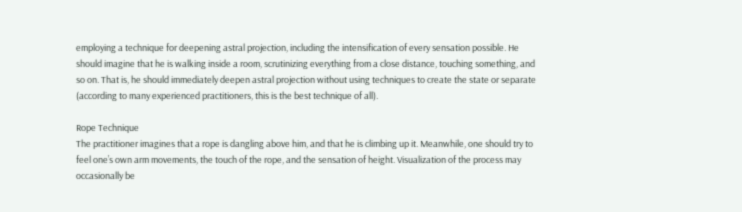employing a technique for deepening astral projection, including the intensification of every sensation possible. He should imagine that he is walking inside a room, scrutinizing everything from a close distance, touching something, and so on. That is, he should immediately deepen astral projection without using techniques to create the state or separate (according to many experienced practitioners, this is the best technique of all).

Rope Technique
The practitioner imagines that a rope is dangling above him, and that he is climbing up it. Meanwhile, one should try to feel one’s own arm movements, the touch of the rope, and the sensation of height. Visualization of the process may occasionally be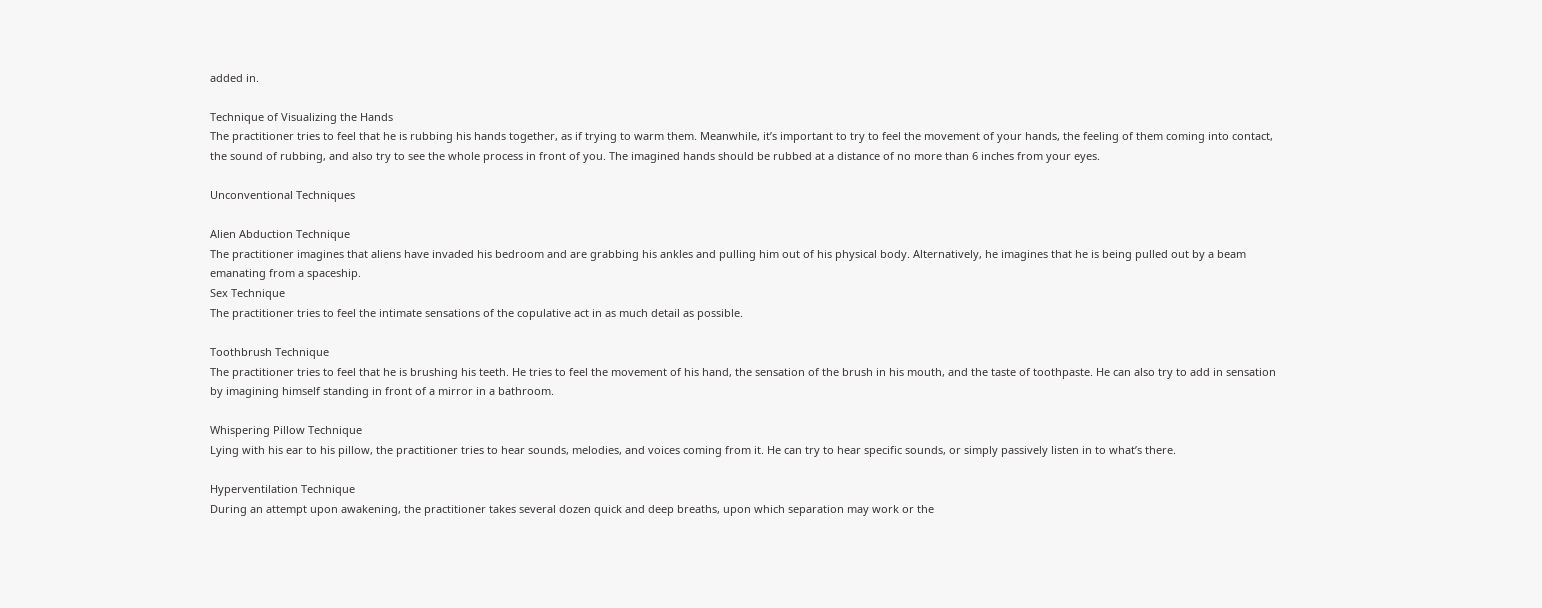added in.

Technique of Visualizing the Hands
The practitioner tries to feel that he is rubbing his hands together, as if trying to warm them. Meanwhile, it’s important to try to feel the movement of your hands, the feeling of them coming into contact, the sound of rubbing, and also try to see the whole process in front of you. The imagined hands should be rubbed at a distance of no more than 6 inches from your eyes.

Unconventional Techniques

Alien Abduction Technique
The practitioner imagines that aliens have invaded his bedroom and are grabbing his ankles and pulling him out of his physical body. Alternatively, he imagines that he is being pulled out by a beam emanating from a spaceship.
Sex Technique
The practitioner tries to feel the intimate sensations of the copulative act in as much detail as possible.

Toothbrush Technique
The practitioner tries to feel that he is brushing his teeth. He tries to feel the movement of his hand, the sensation of the brush in his mouth, and the taste of toothpaste. He can also try to add in sensation by imagining himself standing in front of a mirror in a bathroom.

Whispering Pillow Technique
Lying with his ear to his pillow, the practitioner tries to hear sounds, melodies, and voices coming from it. He can try to hear specific sounds, or simply passively listen in to what’s there.

Hyperventilation Technique
During an attempt upon awakening, the practitioner takes several dozen quick and deep breaths, upon which separation may work or the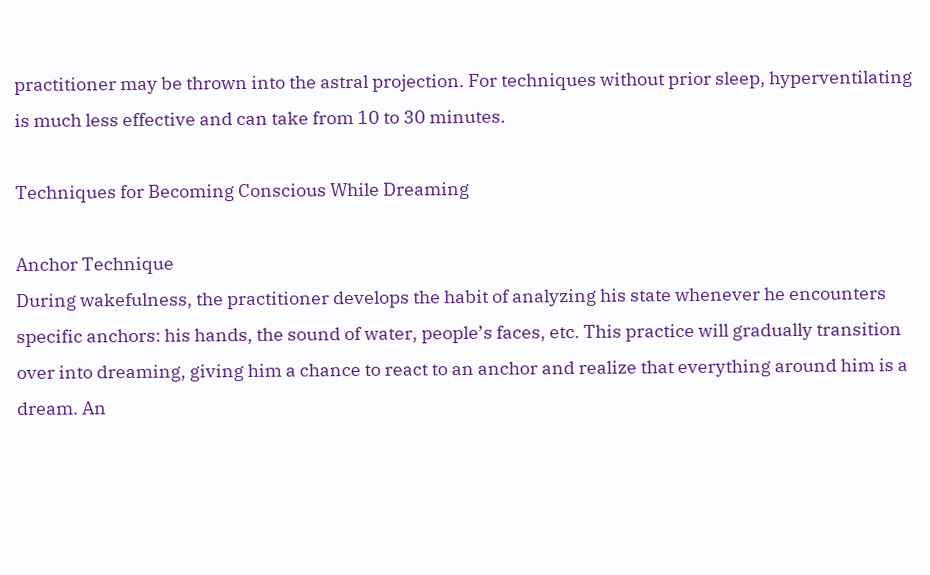practitioner may be thrown into the astral projection. For techniques without prior sleep, hyperventilating is much less effective and can take from 10 to 30 minutes.

Techniques for Becoming Conscious While Dreaming

Anchor Technique
During wakefulness, the practitioner develops the habit of analyzing his state whenever he encounters specific anchors: his hands, the sound of water, people’s faces, etc. This practice will gradually transition over into dreaming, giving him a chance to react to an anchor and realize that everything around him is a dream. An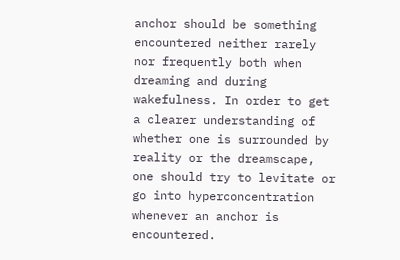anchor should be something encountered neither rarely nor frequently both when dreaming and during wakefulness. In order to get a clearer understanding of whether one is surrounded by reality or the dreamscape, one should try to levitate or go into hyperconcentration whenever an anchor is encountered.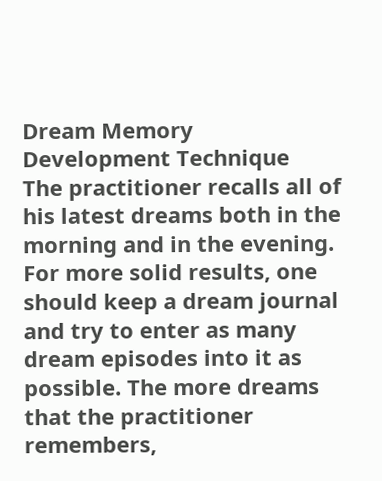Dream Memory Development Technique
The practitioner recalls all of his latest dreams both in the morning and in the evening. For more solid results, one should keep a dream journal and try to enter as many dream episodes into it as possible. The more dreams that the practitioner remembers,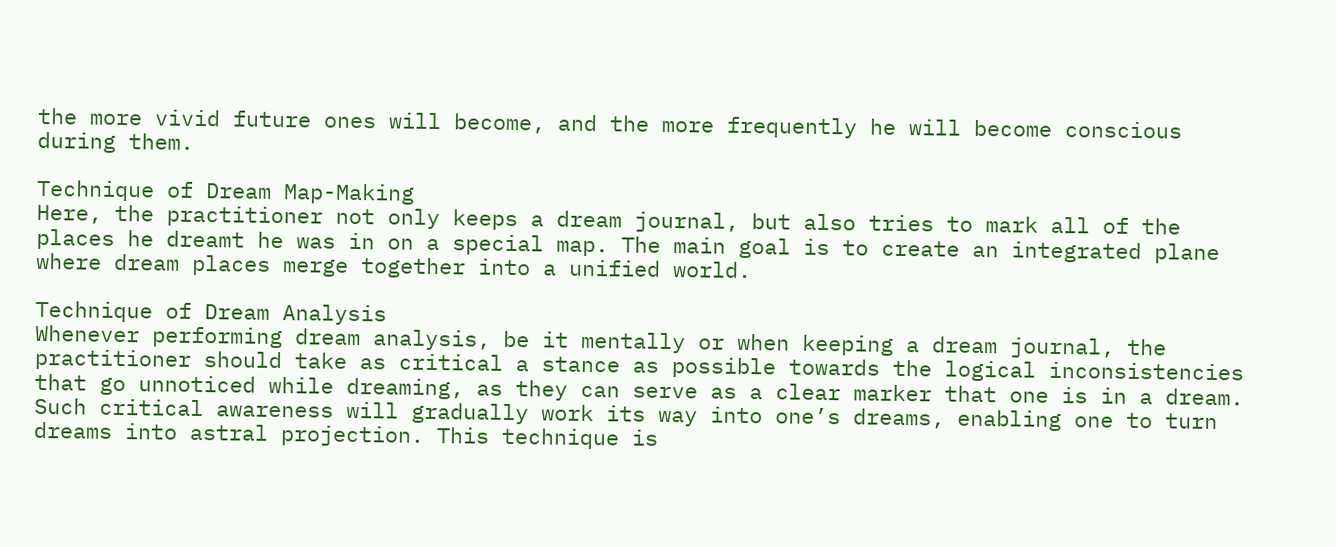the more vivid future ones will become, and the more frequently he will become conscious during them.

Technique of Dream Map-Making
Here, the practitioner not only keeps a dream journal, but also tries to mark all of the places he dreamt he was in on a special map. The main goal is to create an integrated plane where dream places merge together into a unified world.

Technique of Dream Analysis
Whenever performing dream analysis, be it mentally or when keeping a dream journal, the practitioner should take as critical a stance as possible towards the logical inconsistencies that go unnoticed while dreaming, as they can serve as a clear marker that one is in a dream. Such critical awareness will gradually work its way into one’s dreams, enabling one to turn dreams into astral projection. This technique is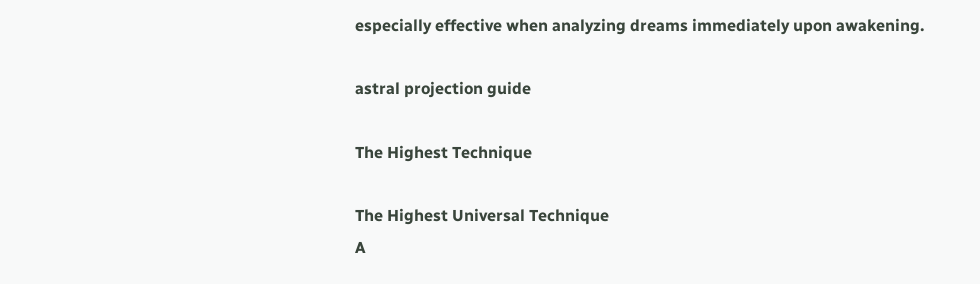especially effective when analyzing dreams immediately upon awakening.

astral projection guide

The Highest Technique

The Highest Universal Technique
A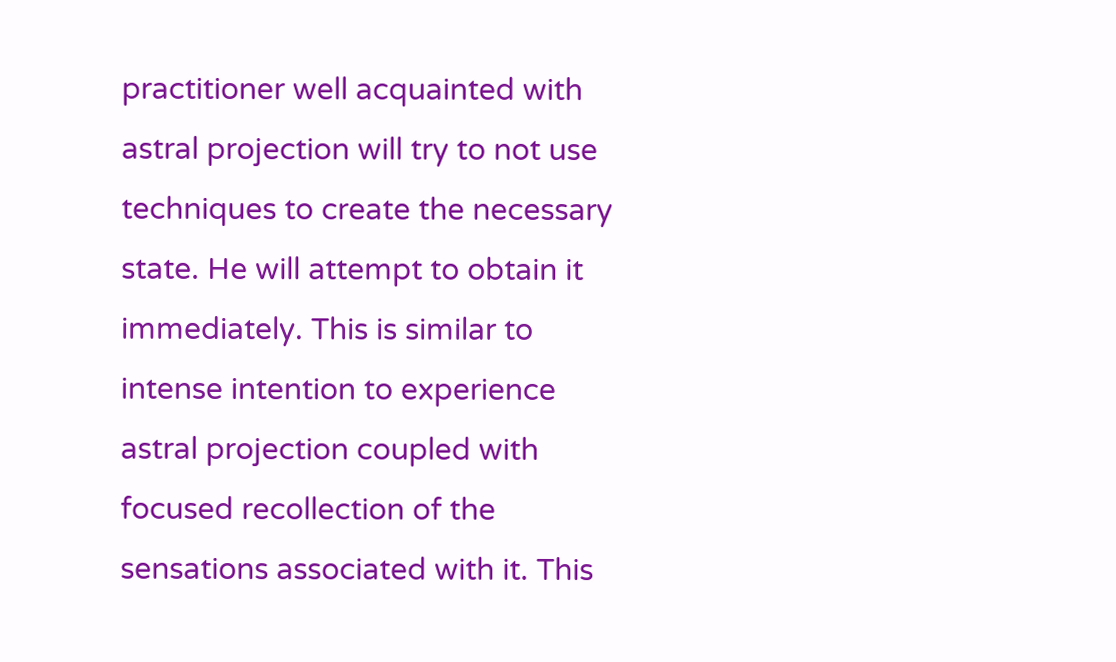practitioner well acquainted with astral projection will try to not use techniques to create the necessary state. He will attempt to obtain it immediately. This is similar to intense intention to experience astral projection coupled with focused recollection of the sensations associated with it. This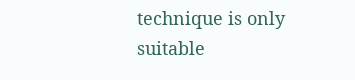technique is only suitable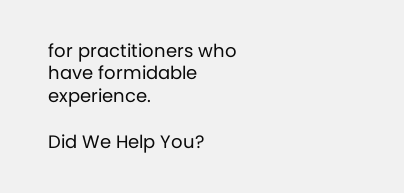for practitioners who have formidable experience.

Did We Help You?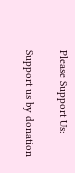Please Support Us:

Support us by donation